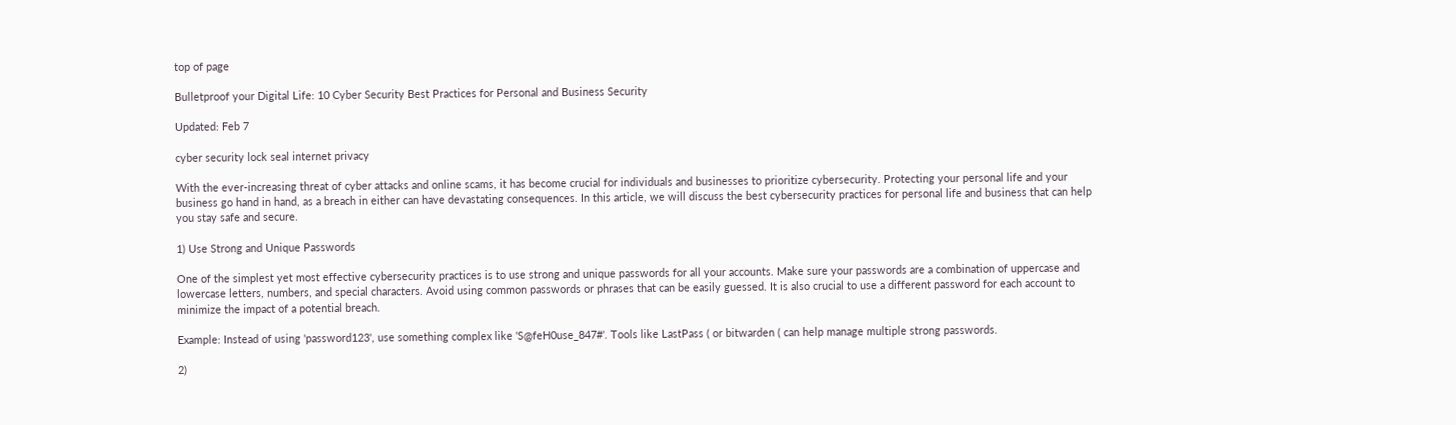top of page

Bulletproof your Digital Life: 10 Cyber Security Best Practices for Personal and Business Security

Updated: Feb 7

cyber security lock seal internet privacy

With the ever-increasing threat of cyber attacks and online scams, it has become crucial for individuals and businesses to prioritize cybersecurity. Protecting your personal life and your business go hand in hand, as a breach in either can have devastating consequences. In this article, we will discuss the best cybersecurity practices for personal life and business that can help you stay safe and secure.

1) Use Strong and Unique Passwords

One of the simplest yet most effective cybersecurity practices is to use strong and unique passwords for all your accounts. Make sure your passwords are a combination of uppercase and lowercase letters, numbers, and special characters. Avoid using common passwords or phrases that can be easily guessed. It is also crucial to use a different password for each account to minimize the impact of a potential breach.

Example: Instead of using 'password123', use something complex like 'S@feH0use_847#'. Tools like LastPass ( or bitwarden ( can help manage multiple strong passwords.

2)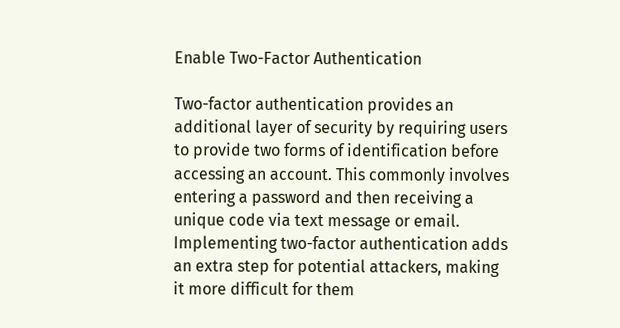Enable Two-Factor Authentication

Two-factor authentication provides an additional layer of security by requiring users to provide two forms of identification before accessing an account. This commonly involves entering a password and then receiving a unique code via text message or email. Implementing two-factor authentication adds an extra step for potential attackers, making it more difficult for them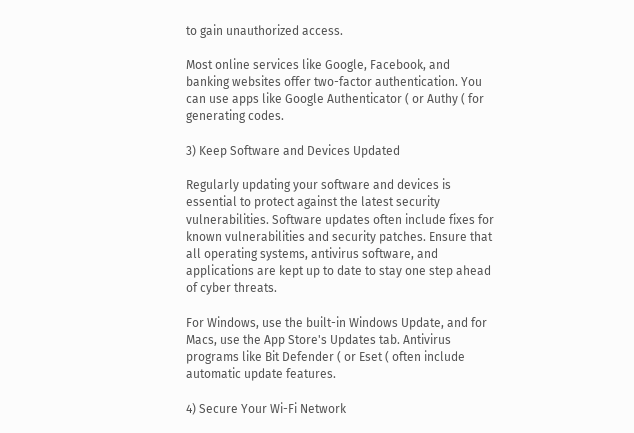to gain unauthorized access.

Most online services like Google, Facebook, and banking websites offer two-factor authentication. You can use apps like Google Authenticator ( or Authy ( for generating codes.

3) Keep Software and Devices Updated

Regularly updating your software and devices is essential to protect against the latest security vulnerabilities. Software updates often include fixes for known vulnerabilities and security patches. Ensure that all operating systems, antivirus software, and applications are kept up to date to stay one step ahead of cyber threats.

For Windows, use the built-in Windows Update, and for Macs, use the App Store's Updates tab. Antivirus programs like Bit Defender ( or Eset ( often include automatic update features.

4) Secure Your Wi-Fi Network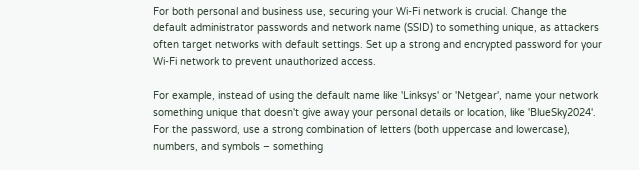For both personal and business use, securing your Wi-Fi network is crucial. Change the default administrator passwords and network name (SSID) to something unique, as attackers often target networks with default settings. Set up a strong and encrypted password for your Wi-Fi network to prevent unauthorized access.

For example, instead of using the default name like 'Linksys' or 'Netgear', name your network something unique that doesn't give away your personal details or location, like 'BlueSky2024'. For the password, use a strong combination of letters (both uppercase and lowercase), numbers, and symbols – something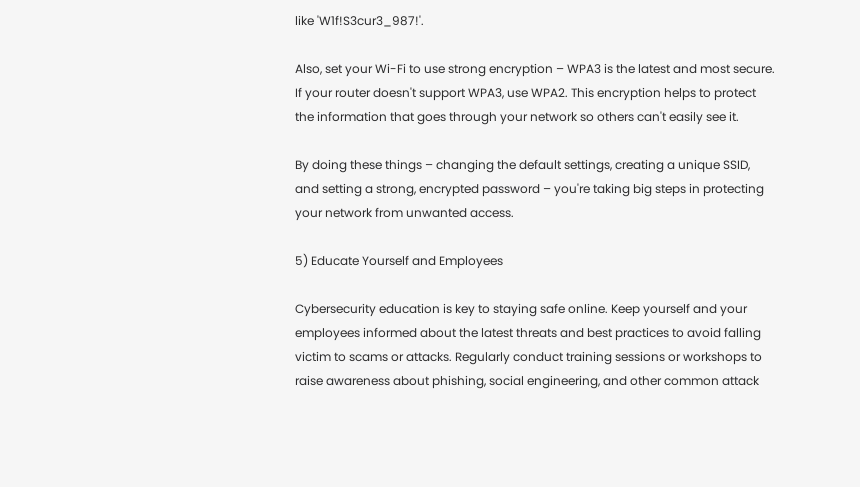like 'W1f!S3cur3_987!'.

Also, set your Wi-Fi to use strong encryption – WPA3 is the latest and most secure. If your router doesn't support WPA3, use WPA2. This encryption helps to protect the information that goes through your network so others can't easily see it.

By doing these things – changing the default settings, creating a unique SSID, and setting a strong, encrypted password – you're taking big steps in protecting your network from unwanted access.

5) Educate Yourself and Employees

Cybersecurity education is key to staying safe online. Keep yourself and your employees informed about the latest threats and best practices to avoid falling victim to scams or attacks. Regularly conduct training sessions or workshops to raise awareness about phishing, social engineering, and other common attack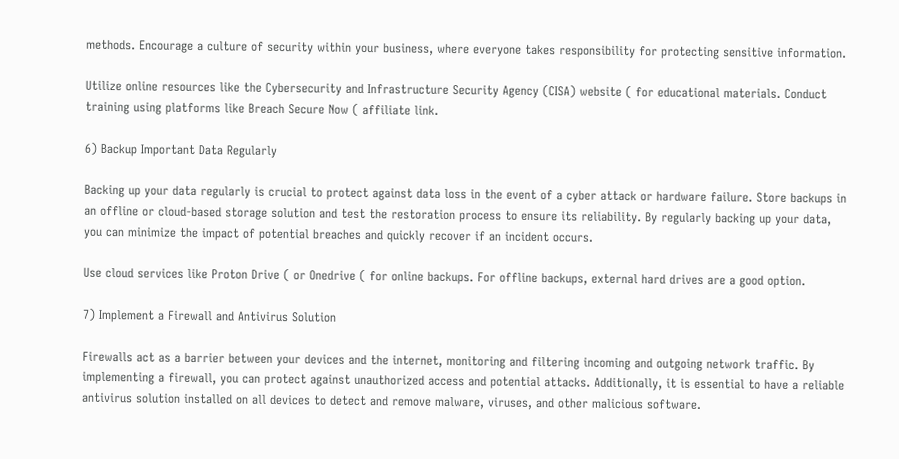methods. Encourage a culture of security within your business, where everyone takes responsibility for protecting sensitive information.

Utilize online resources like the Cybersecurity and Infrastructure Security Agency (CISA) website ( for educational materials. Conduct training using platforms like Breach Secure Now ( affiliate link.

6) Backup Important Data Regularly

Backing up your data regularly is crucial to protect against data loss in the event of a cyber attack or hardware failure. Store backups in an offline or cloud-based storage solution and test the restoration process to ensure its reliability. By regularly backing up your data, you can minimize the impact of potential breaches and quickly recover if an incident occurs.

Use cloud services like Proton Drive ( or Onedrive ( for online backups. For offline backups, external hard drives are a good option.

7) Implement a Firewall and Antivirus Solution

Firewalls act as a barrier between your devices and the internet, monitoring and filtering incoming and outgoing network traffic. By implementing a firewall, you can protect against unauthorized access and potential attacks. Additionally, it is essential to have a reliable antivirus solution installed on all devices to detect and remove malware, viruses, and other malicious software.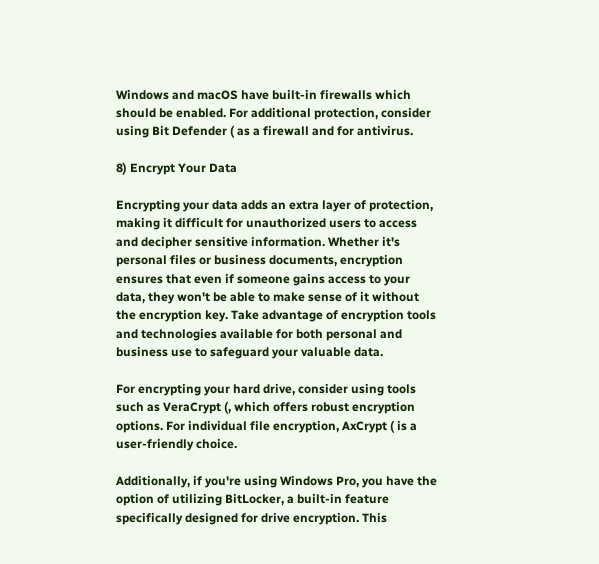Windows and macOS have built-in firewalls which should be enabled. For additional protection, consider using Bit Defender ( as a firewall and for antivirus.

8) Encrypt Your Data

Encrypting your data adds an extra layer of protection, making it difficult for unauthorized users to access and decipher sensitive information. Whether it's personal files or business documents, encryption ensures that even if someone gains access to your data, they won't be able to make sense of it without the encryption key. Take advantage of encryption tools and technologies available for both personal and business use to safeguard your valuable data.

For encrypting your hard drive, consider using tools such as VeraCrypt (, which offers robust encryption options. For individual file encryption, AxCrypt ( is a user-friendly choice.

Additionally, if you're using Windows Pro, you have the option of utilizing BitLocker, a built-in feature specifically designed for drive encryption. This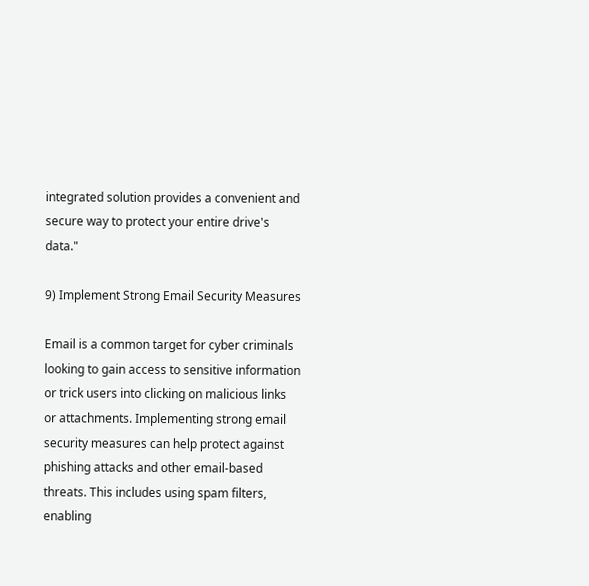integrated solution provides a convenient and secure way to protect your entire drive's data."

9) Implement Strong Email Security Measures

Email is a common target for cyber criminals looking to gain access to sensitive information or trick users into clicking on malicious links or attachments. Implementing strong email security measures can help protect against phishing attacks and other email-based threats. This includes using spam filters, enabling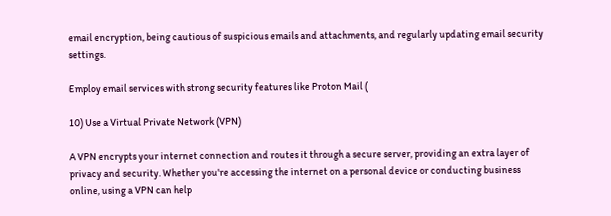email encryption, being cautious of suspicious emails and attachments, and regularly updating email security settings.

Employ email services with strong security features like Proton Mail (

10) Use a Virtual Private Network (VPN)

A VPN encrypts your internet connection and routes it through a secure server, providing an extra layer of privacy and security. Whether you're accessing the internet on a personal device or conducting business online, using a VPN can help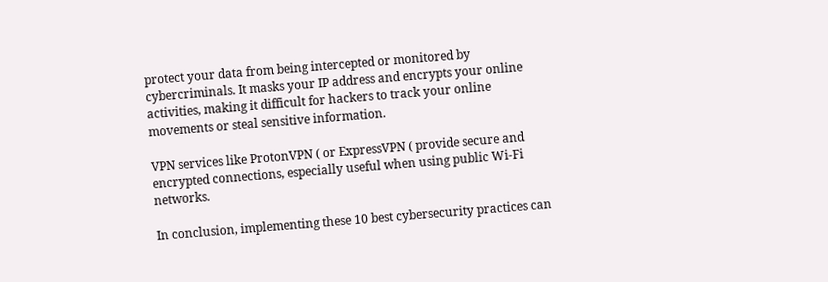protect your data from being intercepted or monitored by cybercriminals. It masks your IP address and encrypts your online activities, making it difficult for hackers to track your online movements or steal sensitive information.

VPN services like ProtonVPN ( or ExpressVPN ( provide secure and encrypted connections, especially useful when using public Wi-Fi networks.

In conclusion, implementing these 10 best cybersecurity practices can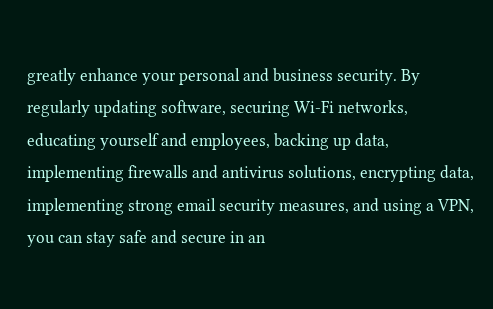greatly enhance your personal and business security. By regularly updating software, securing Wi-Fi networks, educating yourself and employees, backing up data, implementing firewalls and antivirus solutions, encrypting data, implementing strong email security measures, and using a VPN, you can stay safe and secure in an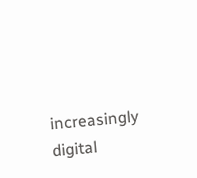increasingly digital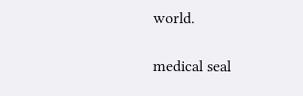world.

medical seal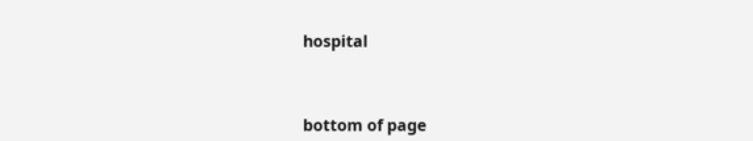hospital



bottom of page